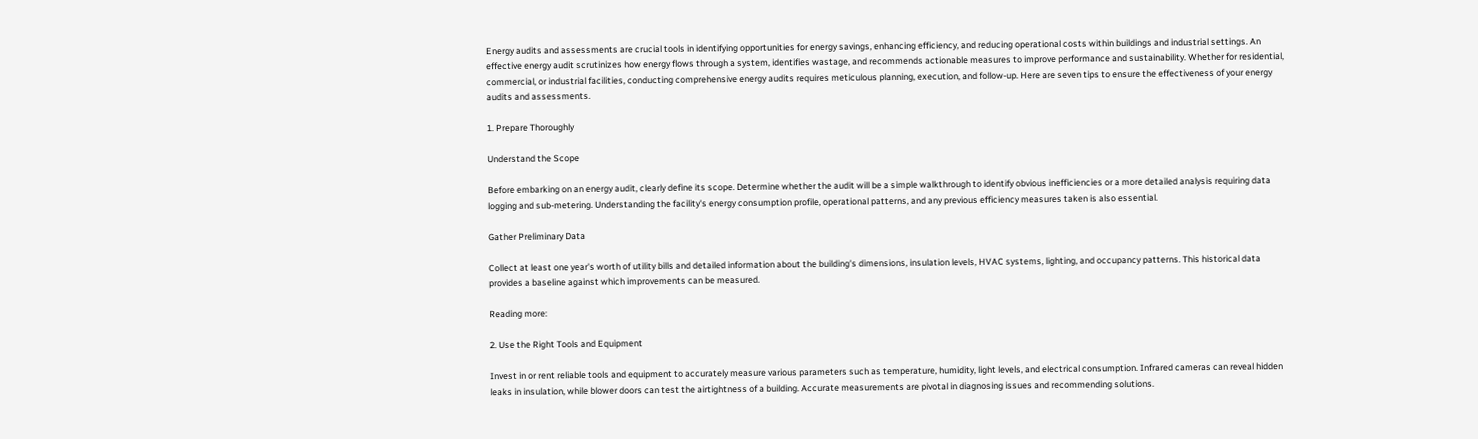Energy audits and assessments are crucial tools in identifying opportunities for energy savings, enhancing efficiency, and reducing operational costs within buildings and industrial settings. An effective energy audit scrutinizes how energy flows through a system, identifies wastage, and recommends actionable measures to improve performance and sustainability. Whether for residential, commercial, or industrial facilities, conducting comprehensive energy audits requires meticulous planning, execution, and follow-up. Here are seven tips to ensure the effectiveness of your energy audits and assessments.

1. Prepare Thoroughly

Understand the Scope

Before embarking on an energy audit, clearly define its scope. Determine whether the audit will be a simple walkthrough to identify obvious inefficiencies or a more detailed analysis requiring data logging and sub-metering. Understanding the facility's energy consumption profile, operational patterns, and any previous efficiency measures taken is also essential.

Gather Preliminary Data

Collect at least one year's worth of utility bills and detailed information about the building's dimensions, insulation levels, HVAC systems, lighting, and occupancy patterns. This historical data provides a baseline against which improvements can be measured.

Reading more:

2. Use the Right Tools and Equipment

Invest in or rent reliable tools and equipment to accurately measure various parameters such as temperature, humidity, light levels, and electrical consumption. Infrared cameras can reveal hidden leaks in insulation, while blower doors can test the airtightness of a building. Accurate measurements are pivotal in diagnosing issues and recommending solutions.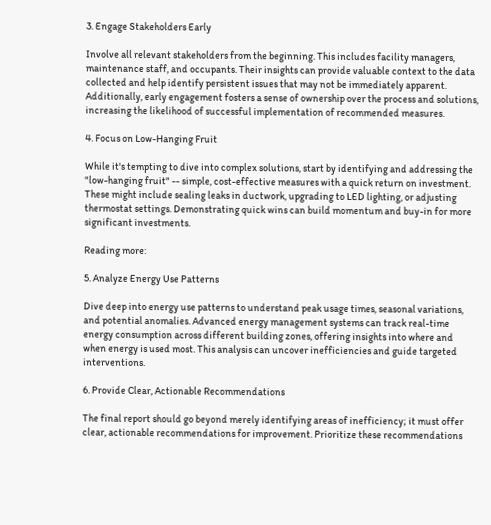3. Engage Stakeholders Early

Involve all relevant stakeholders from the beginning. This includes facility managers, maintenance staff, and occupants. Their insights can provide valuable context to the data collected and help identify persistent issues that may not be immediately apparent. Additionally, early engagement fosters a sense of ownership over the process and solutions, increasing the likelihood of successful implementation of recommended measures.

4. Focus on Low-Hanging Fruit

While it's tempting to dive into complex solutions, start by identifying and addressing the "low-hanging fruit" -- simple, cost-effective measures with a quick return on investment. These might include sealing leaks in ductwork, upgrading to LED lighting, or adjusting thermostat settings. Demonstrating quick wins can build momentum and buy-in for more significant investments.

Reading more:

5. Analyze Energy Use Patterns

Dive deep into energy use patterns to understand peak usage times, seasonal variations, and potential anomalies. Advanced energy management systems can track real-time energy consumption across different building zones, offering insights into where and when energy is used most. This analysis can uncover inefficiencies and guide targeted interventions.

6. Provide Clear, Actionable Recommendations

The final report should go beyond merely identifying areas of inefficiency; it must offer clear, actionable recommendations for improvement. Prioritize these recommendations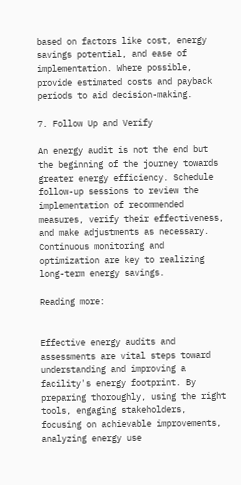based on factors like cost, energy savings potential, and ease of implementation. Where possible, provide estimated costs and payback periods to aid decision-making.

7. Follow Up and Verify

An energy audit is not the end but the beginning of the journey towards greater energy efficiency. Schedule follow-up sessions to review the implementation of recommended measures, verify their effectiveness, and make adjustments as necessary. Continuous monitoring and optimization are key to realizing long-term energy savings.

Reading more:


Effective energy audits and assessments are vital steps toward understanding and improving a facility's energy footprint. By preparing thoroughly, using the right tools, engaging stakeholders, focusing on achievable improvements, analyzing energy use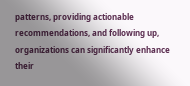patterns, providing actionable recommendations, and following up, organizations can significantly enhance their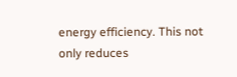energy efficiency. This not only reduces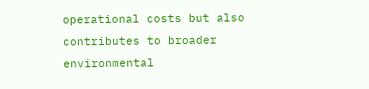operational costs but also contributes to broader environmental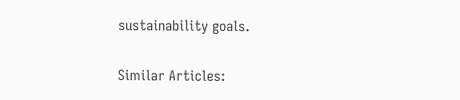sustainability goals.

Similar Articles: